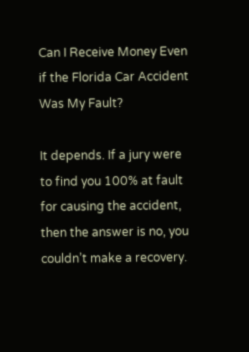Can I Receive Money Even if the Florida Car Accident Was My Fault?

It depends. If a jury were to find you 100% at fault for causing the accident, then the answer is no, you couldn’t make a recovery.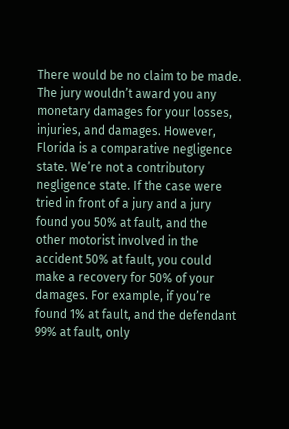There would be no claim to be made. The jury wouldn’t award you any monetary damages for your losses, injuries, and damages. However, Florida is a comparative negligence state. We’re not a contributory negligence state. If the case were tried in front of a jury and a jury found you 50% at fault, and the other motorist involved in the accident 50% at fault, you could make a recovery for 50% of your damages. For example, if you’re found 1% at fault, and the defendant 99% at fault, only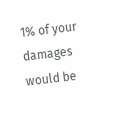1% of your damages would be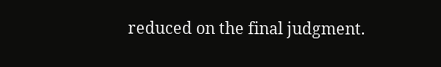reduced on the final judgment.